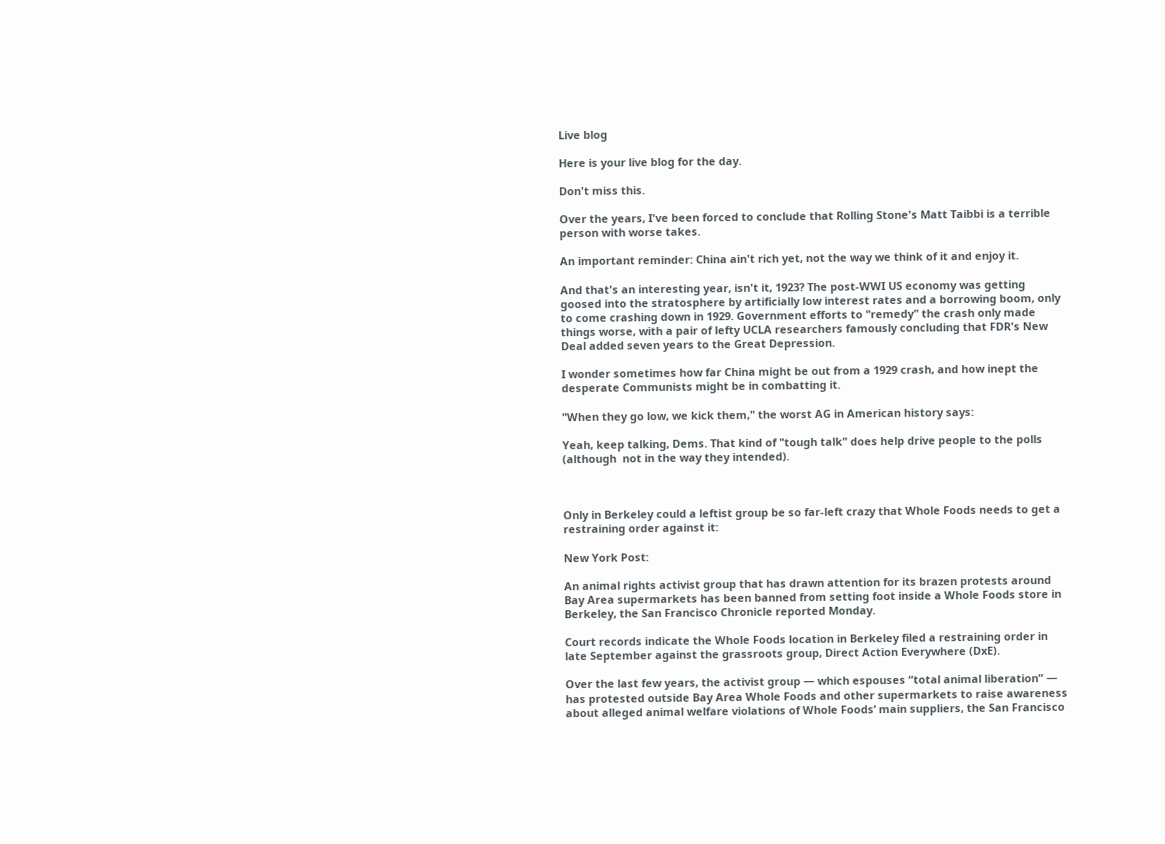Live blog

Here is your live blog for the day.

Don't miss this.

Over the years, I've been forced to conclude that Rolling Stone's Matt Taibbi is a terrible person with worse takes.

An important reminder: China ain't rich yet, not the way we think of it and enjoy it.

And that's an interesting year, isn't it, 1923? The post-WWI US economy was getting goosed into the stratosphere by artificially low interest rates and a borrowing boom, only to come crashing down in 1929. Government efforts to "remedy" the crash only made things worse, with a pair of lefty UCLA researchers famously concluding that FDR's New Deal added seven years to the Great Depression.

I wonder sometimes how far China might be out from a 1929 crash, and how inept the desperate Communists might be in combatting it.

"When they go low, we kick them," the worst AG in American history says:

Yeah, keep talking, Dems. That kind of "tough talk" does help drive people to the polls (although  not in the way they intended).



Only in Berkeley could a leftist group be so far-left crazy that Whole Foods needs to get a restraining order against it:

New York Post:

An animal rights activist group that has drawn attention for its brazen protests around Bay Area supermarkets has been banned from setting foot inside a Whole Foods store in Berkeley, the San Francisco Chronicle reported Monday.

Court records indicate the Whole Foods location in Berkeley filed a restraining order in late September against the grassroots group, Direct Action Everywhere (DxE).

Over the last few years, the activist group — which espouses “total animal liberation” — has protested outside Bay Area Whole Foods and other supermarkets to raise awareness about alleged animal welfare violations of Whole Foods’ main suppliers, the San Francisco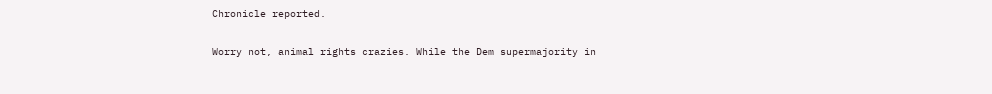Chronicle reported.

Worry not, animal rights crazies. While the Dem supermajority in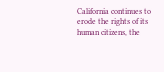California continues to erode the rights of its human citizens, the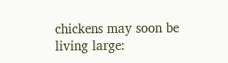chickens may soon be living large: